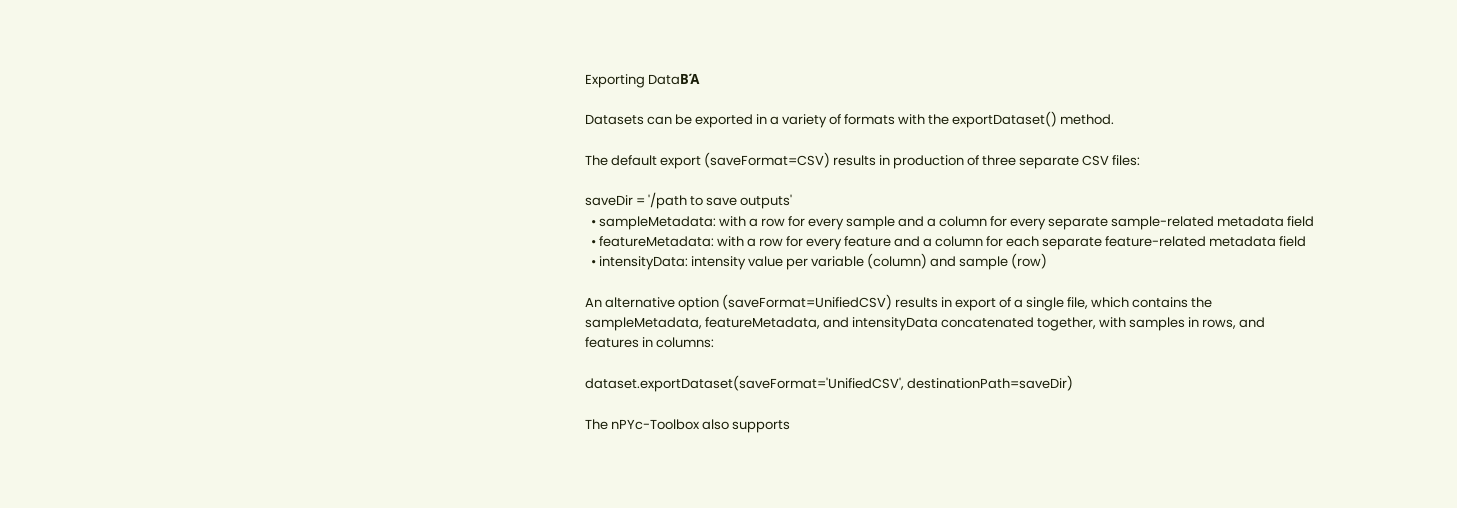Exporting DataΒΆ

Datasets can be exported in a variety of formats with the exportDataset() method.

The default export (saveFormat=CSV) results in production of three separate CSV files:

saveDir = '/path to save outputs'
  • sampleMetadata: with a row for every sample and a column for every separate sample-related metadata field
  • featureMetadata: with a row for every feature and a column for each separate feature-related metadata field
  • intensityData: intensity value per variable (column) and sample (row)

An alternative option (saveFormat=UnifiedCSV) results in export of a single file, which contains the sampleMetadata, featureMetadata, and intensityData concatenated together, with samples in rows, and features in columns:

dataset.exportDataset(saveFormat='UnifiedCSV', destinationPath=saveDir)

The nPYc-Toolbox also supports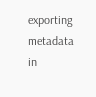exporting metadata in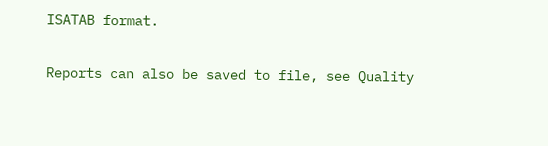ISATAB format.

Reports can also be saved to file, see Quality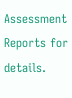Assessment Reports for details.